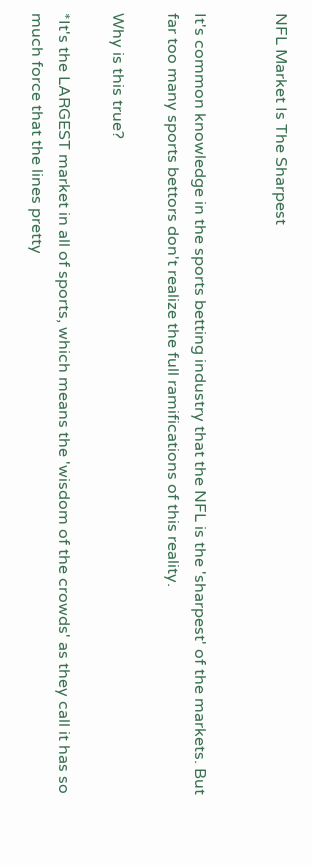NFL Market Is The Sharpest


It's common knowledge in the sports betting industry that the NFL is the 'sharpest' of the markets. But far too many sports bettors don't realize the full ramifications of this reality.

Why is this true?

*It's the LARGEST market in all of sports, which means the 'wisdom of the crowds' as they call it has so much force that the lines pretty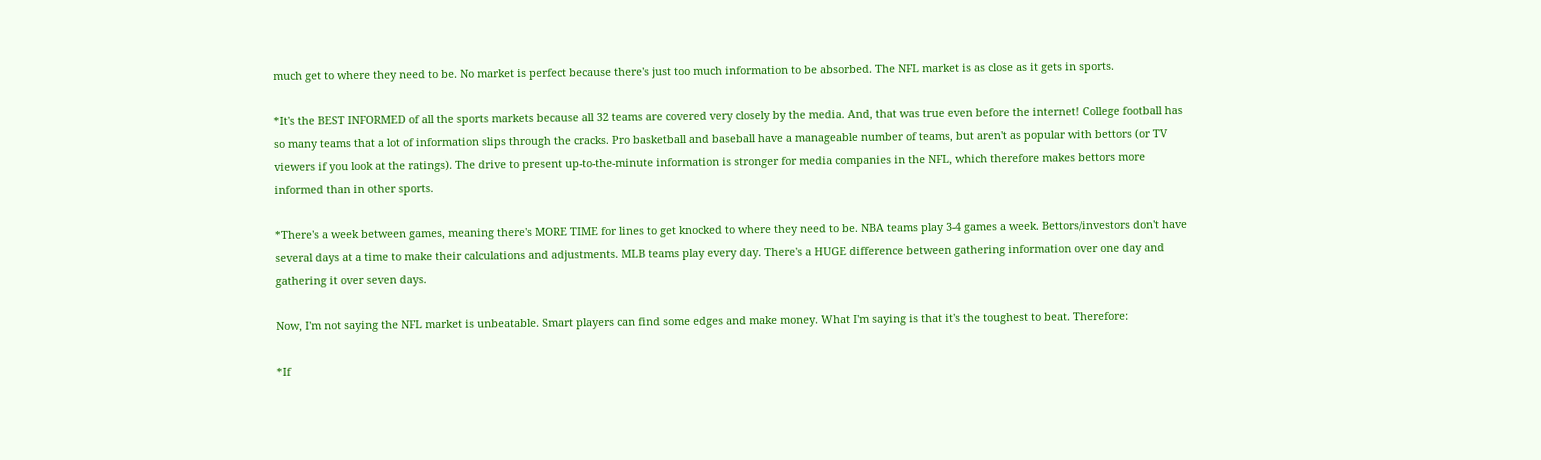much get to where they need to be. No market is perfect because there's just too much information to be absorbed. The NFL market is as close as it gets in sports.

*It's the BEST INFORMED of all the sports markets because all 32 teams are covered very closely by the media. And, that was true even before the internet! College football has so many teams that a lot of information slips through the cracks. Pro basketball and baseball have a manageable number of teams, but aren't as popular with bettors (or TV viewers if you look at the ratings). The drive to present up-to-the-minute information is stronger for media companies in the NFL, which therefore makes bettors more informed than in other sports.

*There's a week between games, meaning there's MORE TIME for lines to get knocked to where they need to be. NBA teams play 3-4 games a week. Bettors/investors don't have several days at a time to make their calculations and adjustments. MLB teams play every day. There's a HUGE difference between gathering information over one day and gathering it over seven days.

Now, I'm not saying the NFL market is unbeatable. Smart players can find some edges and make money. What I'm saying is that it's the toughest to beat. Therefore:

*If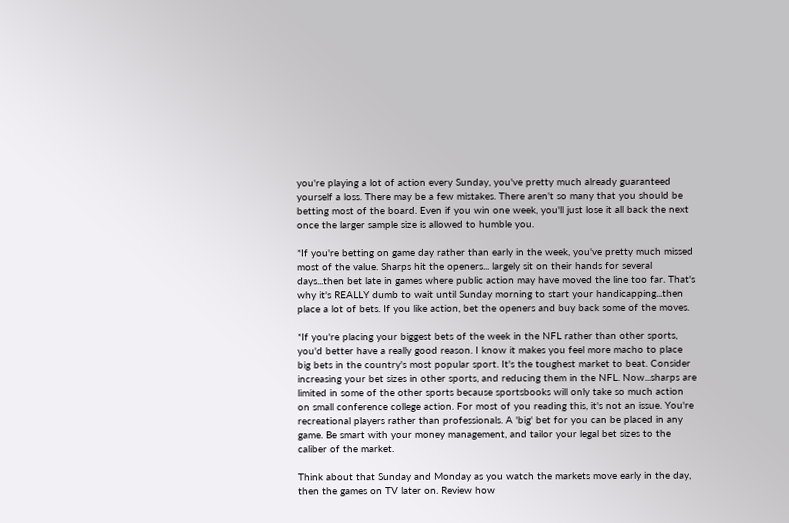you're playing a lot of action every Sunday, you've pretty much already guaranteed yourself a loss. There may be a few mistakes. There aren't so many that you should be betting most of the board. Even if you win one week, you'll just lose it all back the next once the larger sample size is allowed to humble you.

*If you're betting on game day rather than early in the week, you've pretty much missed most of the value. Sharps hit the openers... largely sit on their hands for several days...then bet late in games where public action may have moved the line too far. That's why it's REALLY dumb to wait until Sunday morning to start your handicapping...then place a lot of bets. If you like action, bet the openers and buy back some of the moves.

*If you're placing your biggest bets of the week in the NFL rather than other sports, you'd better have a really good reason. I know it makes you feel more macho to place big bets in the country's most popular sport. It's the toughest market to beat. Consider increasing your bet sizes in other sports, and reducing them in the NFL. Now...sharps are limited in some of the other sports because sportsbooks will only take so much action on small conference college action. For most of you reading this, it's not an issue. You're recreational players rather than professionals. A 'big' bet for you can be placed in any game. Be smart with your money management, and tailor your legal bet sizes to the caliber of the market.

Think about that Sunday and Monday as you watch the markets move early in the day, then the games on TV later on. Review how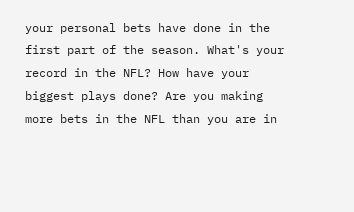your personal bets have done in the first part of the season. What's your record in the NFL? How have your biggest plays done? Are you making more bets in the NFL than you are in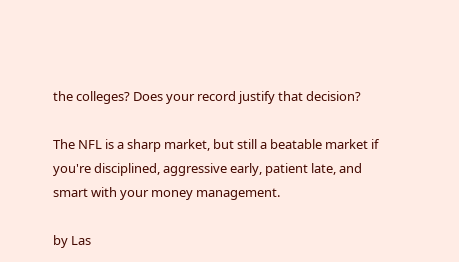the colleges? Does your record justify that decision?

The NFL is a sharp market, but still a beatable market if you're disciplined, aggressive early, patient late, and smart with your money management.

by Las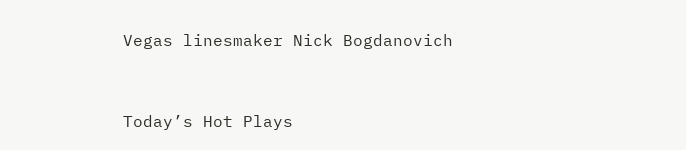Vegas linesmaker Nick Bogdanovich


Today’s Hot Plays